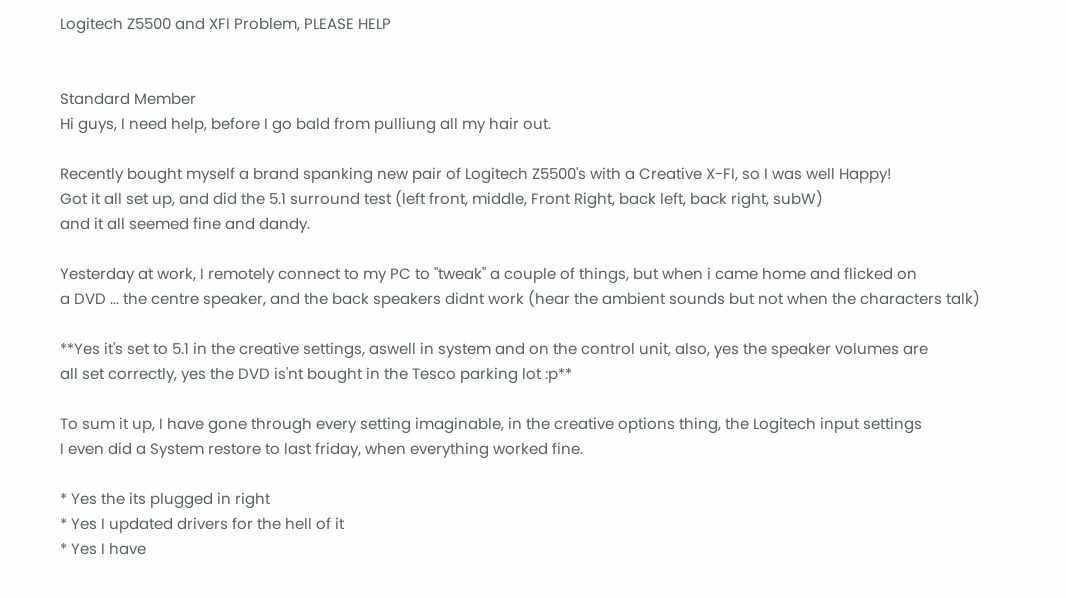Logitech Z5500 and XFI Problem, PLEASE HELP


Standard Member
Hi guys, I need help, before I go bald from pulliung all my hair out.

Recently bought myself a brand spanking new pair of Logitech Z5500's with a Creative X-FI, so I was well Happy!
Got it all set up, and did the 5.1 surround test (left front, middle, Front Right, back left, back right, subW)
and it all seemed fine and dandy.

Yesterday at work, I remotely connect to my PC to "tweak" a couple of things, but when i came home and flicked on
a DVD ... the centre speaker, and the back speakers didnt work (hear the ambient sounds but not when the characters talk)

**Yes it's set to 5.1 in the creative settings, aswell in system and on the control unit, also, yes the speaker volumes are
all set correctly, yes the DVD is'nt bought in the Tesco parking lot :p**

To sum it up, I have gone through every setting imaginable, in the creative options thing, the Logitech input settings
I even did a System restore to last friday, when everything worked fine.

* Yes the its plugged in right
* Yes I updated drivers for the hell of it
* Yes I have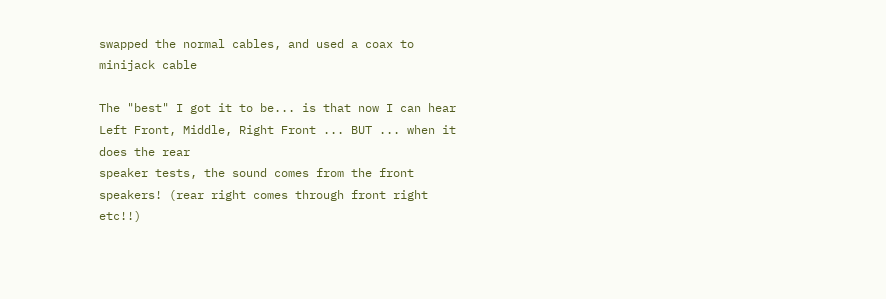swapped the normal cables, and used a coax to minijack cable

The "best" I got it to be... is that now I can hear Left Front, Middle, Right Front ... BUT ... when it does the rear
speaker tests, the sound comes from the front speakers! (rear right comes through front right etc!!)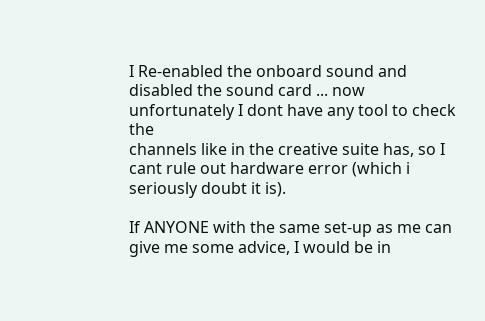I Re-enabled the onboard sound and disabled the sound card ... now unfortunately I dont have any tool to check the
channels like in the creative suite has, so I cant rule out hardware error (which i seriously doubt it is).

If ANYONE with the same set-up as me can give me some advice, I would be in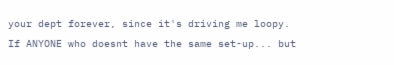your dept forever, since it's driving me loopy.
If ANYONE who doesnt have the same set-up... but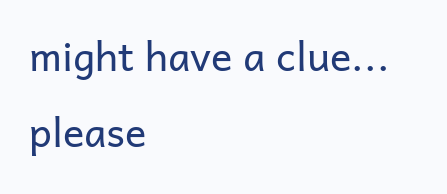might have a clue... please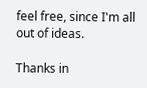feel free, since I'm all out of ideas.

Thanks in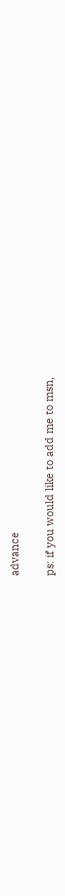advance

ps: if you would like to add me to msn,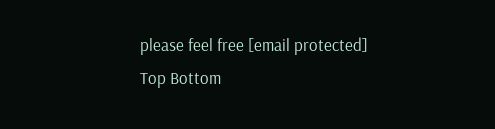please feel free [email protected]
Top Bottom